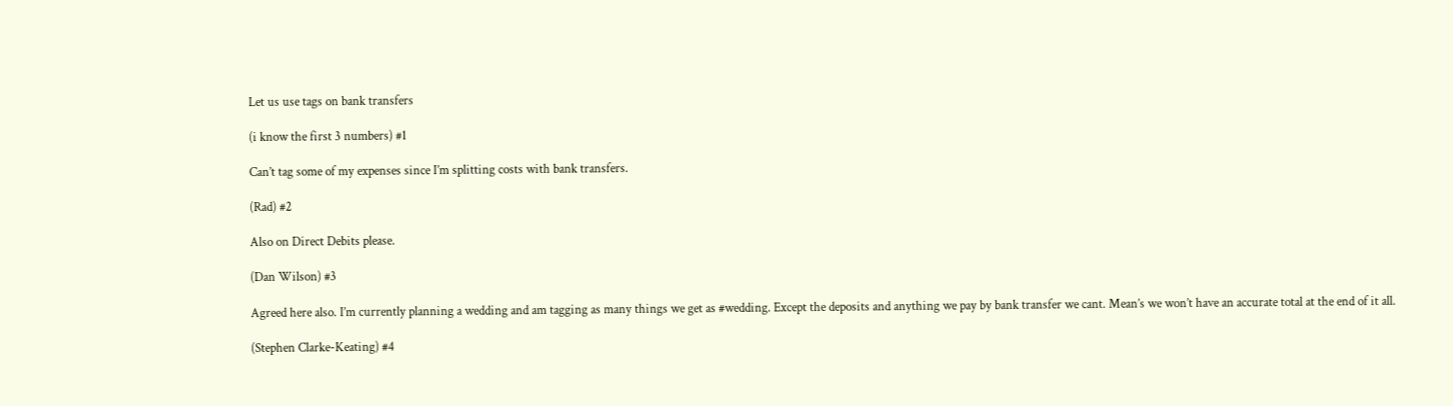Let us use tags on bank transfers

(i know the first 3 numbers) #1

Can’t tag some of my expenses since I’m splitting costs with bank transfers.

(Rad) #2

Also on Direct Debits please.

(Dan Wilson) #3

Agreed here also. I’m currently planning a wedding and am tagging as many things we get as #wedding. Except the deposits and anything we pay by bank transfer we cant. Mean’s we won’t have an accurate total at the end of it all.

(Stephen Clarke-Keating) #4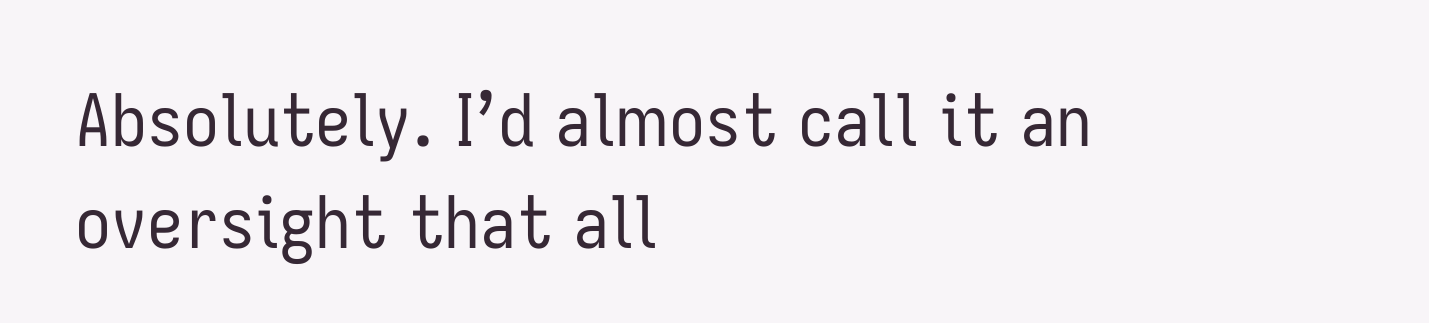Absolutely. I’d almost call it an oversight that all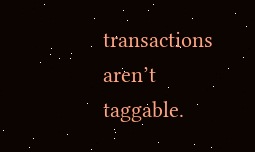transactions aren’t taggable.